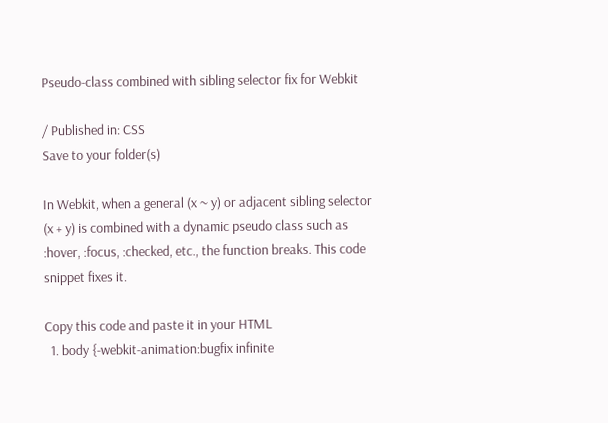Pseudo-class combined with sibling selector fix for Webkit

/ Published in: CSS
Save to your folder(s)

In Webkit, when a general (x ~ y) or adjacent sibling selector (x + y) is combined with a dynamic pseudo class such as :hover, :focus, :checked, etc., the function breaks. This code snippet fixes it.

Copy this code and paste it in your HTML
  1. body {-webkit-animation:bugfix infinite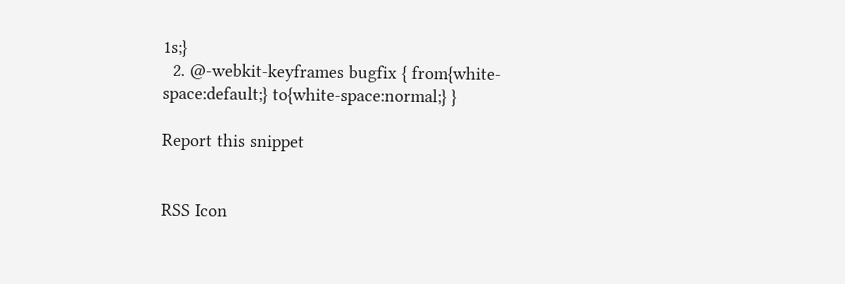1s;}
  2. @-webkit-keyframes bugfix { from{white-space:default;} to{white-space:normal;} }

Report this snippet


RSS Icon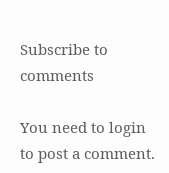Subscribe to comments

You need to login to post a comment.